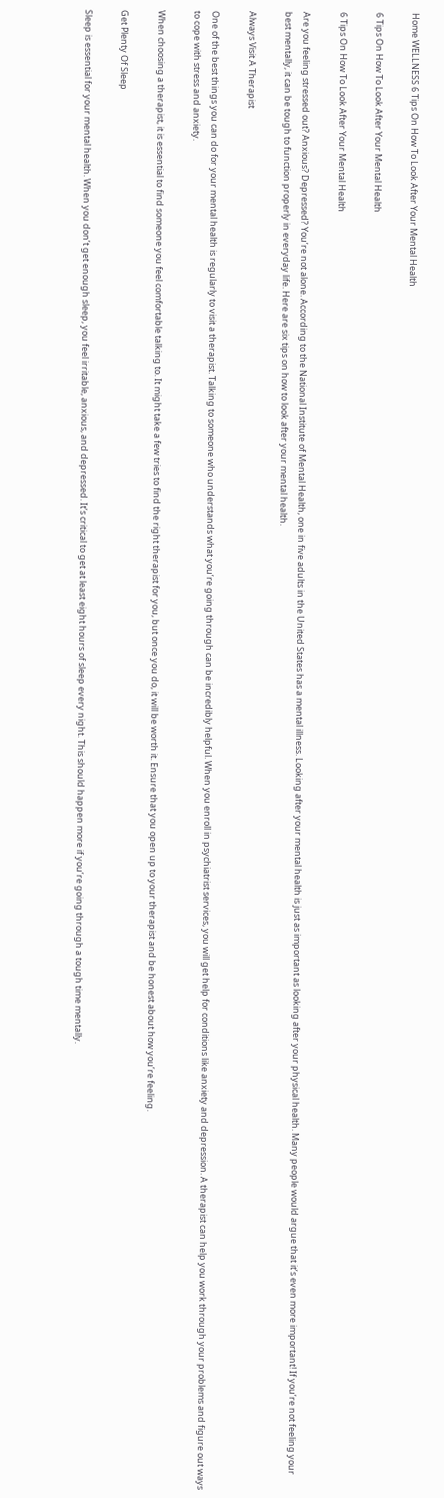Home WELLNESS 6 Tips On How To Look After Your Mental Health

6 Tips On How To Look After Your Mental Health

6 Tips On How To Look After Your Mental Health

Are you feeling stressed out? Anxious? Depressed? You’re not alone. According to the National Institute of Mental Health, one in five adults in the United States has a mental illness. Looking after your mental health is just as important as looking after your physical health. Many people would argue that it’s even more important! If you’re not feeling your best mentally, it can be tough to function properly in everyday life. Here are six tips on how to look after your mental health.

Always Visit A Therapist

One of the best things you can do for your mental health is regularly to visit a therapist. Talking to someone who understands what you’re going through can be incredibly helpful. When you enroll in psychiatrist services, you will get help for conditions like anxiety and depression. A therapist can help you work through your problems and figure out ways to cope with stress and anxiety.

When choosing a therapist, it is essential to find someone you feel comfortable talking to. It might take a few tries to find the right therapist for you, but once you do, it will be worth it. Ensure that you open up to your therapist and be honest about how you’re feeling.

Get Plenty Of Sleep

Sleep is essential for your mental health. When you don’t get enough sleep, you feel irritable, anxious, and depressed. It’s critical to get at least eight hours of sleep every night. This should happen more if you’re going through a tough time mentally.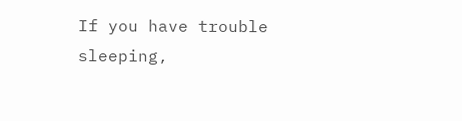If you have trouble sleeping,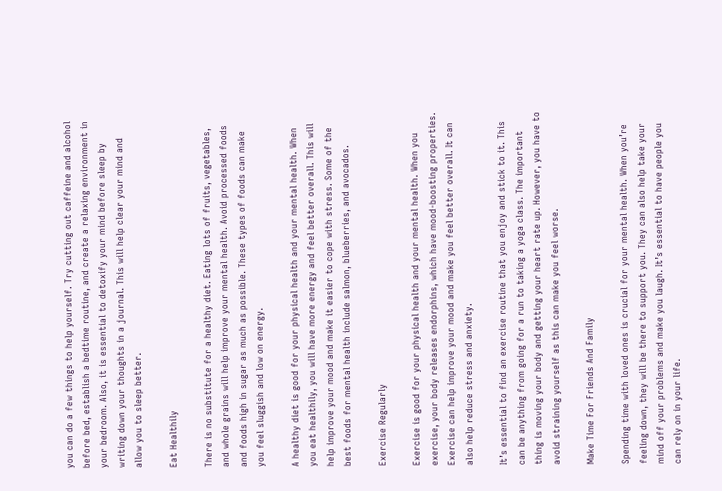you can do a few things to help yourself. Try cutting out caffeine and alcohol before bed, establish a bedtime routine, and create a relaxing environment in your bedroom. Also, it is essential to detoxify your mind before sleep by writing down your thoughts in a journal. This will help clear your mind and allow you to sleep better.

Eat Healthily

There is no substitute for a healthy diet. Eating lots of fruits, vegetables, and whole grains will help improve your mental health. Avoid processed foods and foods high in sugar as much as possible. These types of foods can make you feel sluggish and low on energy.

A healthy diet is good for your physical health and your mental health. When you eat healthily, you will have more energy and feel better overall. This will help improve your mood and make it easier to cope with stress. Some of the best foods for mental health include salmon, blueberries, and avocados.

Exercise Regularly

Exercise is good for your physical health and your mental health. When you exercise, your body releases endorphins, which have mood-boosting properties. Exercise can help improve your mood and make you feel better overall. It can also help reduce stress and anxiety.

It’s essential to find an exercise routine that you enjoy and stick to it. This can be anything from going for a run to taking a yoga class. The important thing is moving your body and getting your heart rate up. However, you have to avoid straining yourself as this can make you feel worse.

Make Time For Friends And Family

Spending time with loved ones is crucial for your mental health. When you’re feeling down, they will be there to support you. They can also help take your mind off your problems and make you laugh. It’s essential to have people you can rely on in your life.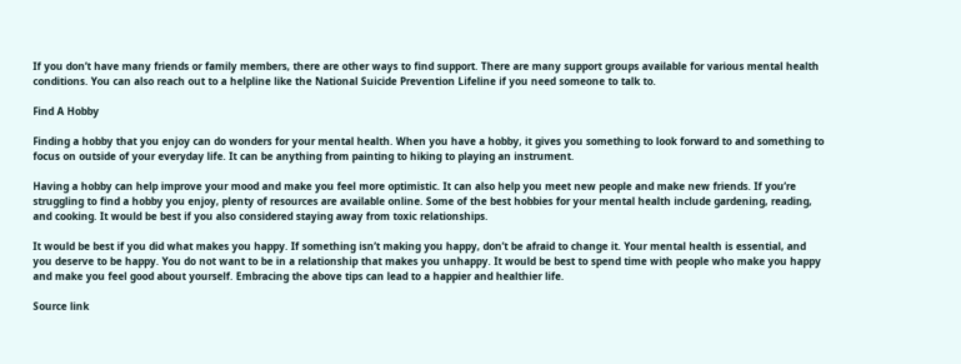If you don’t have many friends or family members, there are other ways to find support. There are many support groups available for various mental health conditions. You can also reach out to a helpline like the National Suicide Prevention Lifeline if you need someone to talk to.

Find A Hobby

Finding a hobby that you enjoy can do wonders for your mental health. When you have a hobby, it gives you something to look forward to and something to focus on outside of your everyday life. It can be anything from painting to hiking to playing an instrument.

Having a hobby can help improve your mood and make you feel more optimistic. It can also help you meet new people and make new friends. If you’re struggling to find a hobby you enjoy, plenty of resources are available online. Some of the best hobbies for your mental health include gardening, reading, and cooking. It would be best if you also considered staying away from toxic relationships.

It would be best if you did what makes you happy. If something isn’t making you happy, don’t be afraid to change it. Your mental health is essential, and you deserve to be happy. You do not want to be in a relationship that makes you unhappy. It would be best to spend time with people who make you happy and make you feel good about yourself. Embracing the above tips can lead to a happier and healthier life.

Source link